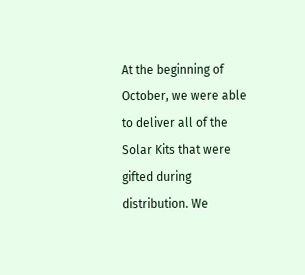At the beginning of October, we were able to deliver all of the Solar Kits that were gifted during distribution. We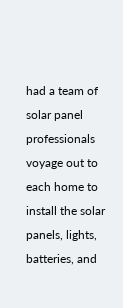had a team of solar panel professionals voyage out to each home to install the solar panels, lights, batteries, and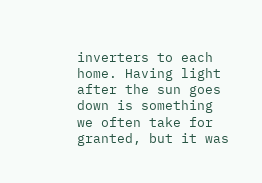inverters to each home. Having light after the sun goes down is something we often take for granted, but it was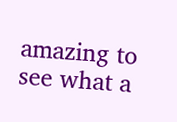amazing to see what a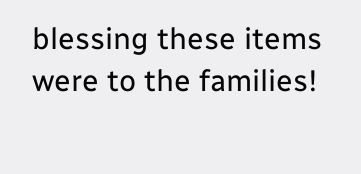blessing these items were to the families!